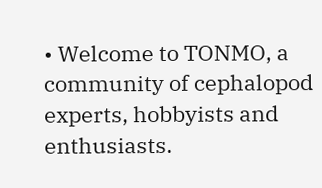• Welcome to TONMO, a community of cephalopod experts, hobbyists and enthusiasts.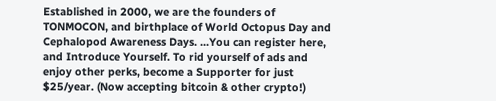Established in 2000, we are the founders of TONMOCON, and birthplace of World Octopus Day and Cephalopod Awareness Days. ...You can register here, and Introduce Yourself. To rid yourself of ads and enjoy other perks, become a Supporter for just $25/year. (Now accepting bitcoin & other crypto!)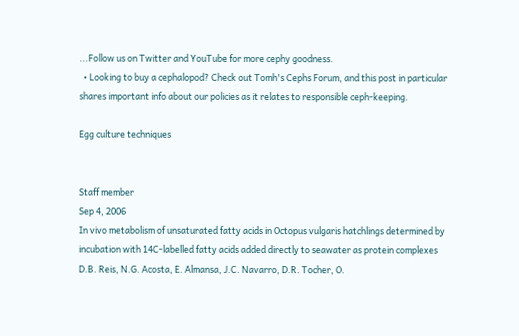...Follow us on Twitter and YouTube for more cephy goodness.
  • Looking to buy a cephalopod? Check out Tomh's Cephs Forum, and this post in particular shares important info about our policies as it relates to responsible ceph-keeping.

Egg culture techniques


Staff member
Sep 4, 2006
In vivo metabolism of unsaturated fatty acids in Octopus vulgaris hatchlings determined by incubation with 14C-labelled fatty acids added directly to seawater as protein complexes
D.B. Reis, N.G. Acosta, E. Almansa, J.C. Navarro, D.R. Tocher, O.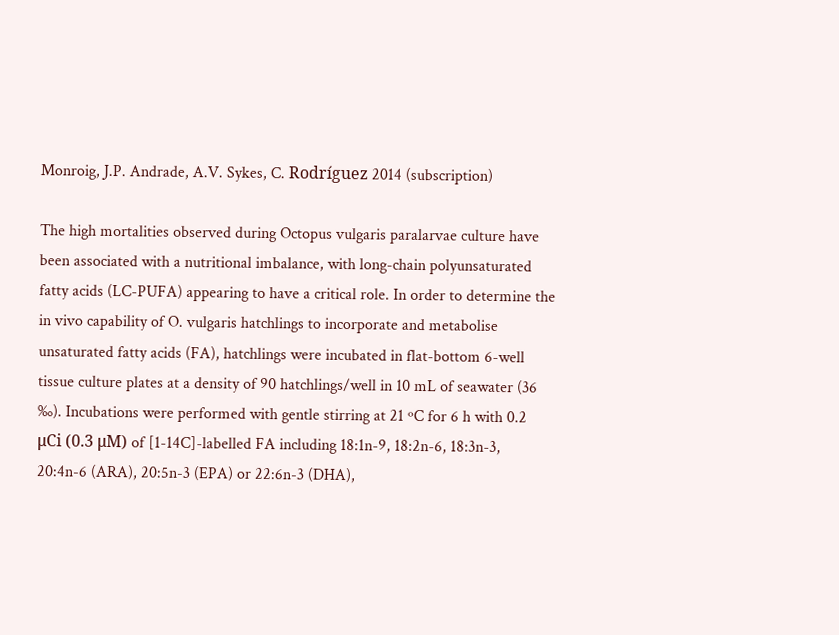Monroig, J.P. Andrade, A.V. Sykes, C. Rodríguez 2014 (subscription)

The high mortalities observed during Octopus vulgaris paralarvae culture have been associated with a nutritional imbalance, with long-chain polyunsaturated fatty acids (LC-PUFA) appearing to have a critical role. In order to determine the in vivo capability of O. vulgaris hatchlings to incorporate and metabolise unsaturated fatty acids (FA), hatchlings were incubated in flat-bottom 6-well tissue culture plates at a density of 90 hatchlings/well in 10 mL of seawater (36 ‰). Incubations were performed with gentle stirring at 21 ºC for 6 h with 0.2 μCi (0.3 μM) of [1-14C]-labelled FA including 18:1n-9, 18:2n-6, 18:3n-3, 20:4n-6 (ARA), 20:5n-3 (EPA) or 22:6n-3 (DHA),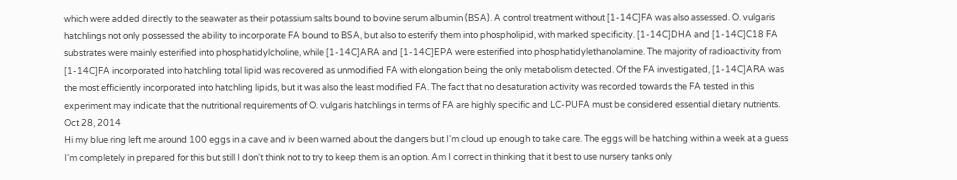which were added directly to the seawater as their potassium salts bound to bovine serum albumin (BSA). A control treatment without [1-14C]FA was also assessed. O. vulgaris hatchlings not only possessed the ability to incorporate FA bound to BSA, but also to esterify them into phospholipid, with marked specificity. [1-14C]DHA and [1-14C]C18 FA substrates were mainly esterified into phosphatidylcholine, while [1-14C]ARA and [1-14C]EPA were esterified into phosphatidylethanolamine. The majority of radioactivity from [1-14C]FA incorporated into hatchling total lipid was recovered as unmodified FA with elongation being the only metabolism detected. Of the FA investigated, [1-14C]ARA was the most efficiently incorporated into hatchling lipids, but it was also the least modified FA. The fact that no desaturation activity was recorded towards the FA tested in this experiment may indicate that the nutritional requirements of O. vulgaris hatchlings in terms of FA are highly specific and LC-PUFA must be considered essential dietary nutrients.
Oct 28, 2014
Hi my blue ring left me around 100 eggs in a cave and iv been warned about the dangers but I'm cloud up enough to take care. The eggs will be hatching within a week at a guess I'm completely in prepared for this but still I don't think not to try to keep them is an option. Am I correct in thinking that it best to use nursery tanks only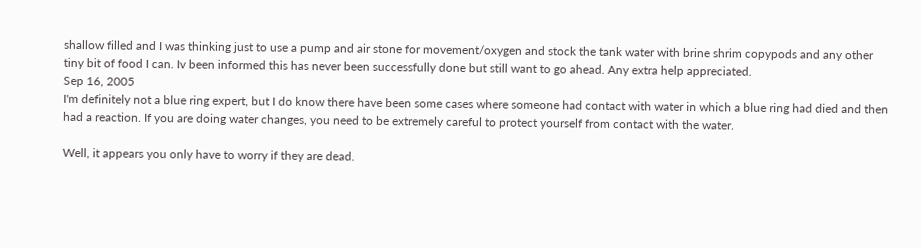shallow filled and I was thinking just to use a pump and air stone for movement/oxygen and stock the tank water with brine shrim copypods and any other tiny bit of food I can. Iv been informed this has never been successfully done but still want to go ahead. Any extra help appreciated.
Sep 16, 2005
I'm definitely not a blue ring expert, but I do know there have been some cases where someone had contact with water in which a blue ring had died and then had a reaction. If you are doing water changes, you need to be extremely careful to protect yourself from contact with the water.

Well, it appears you only have to worry if they are dead.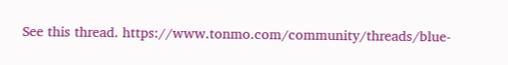See this thread. https://www.tonmo.com/community/threads/blue-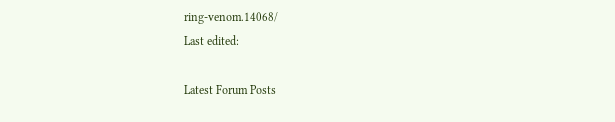ring-venom.14068/
Last edited:

Latest Forum Posts